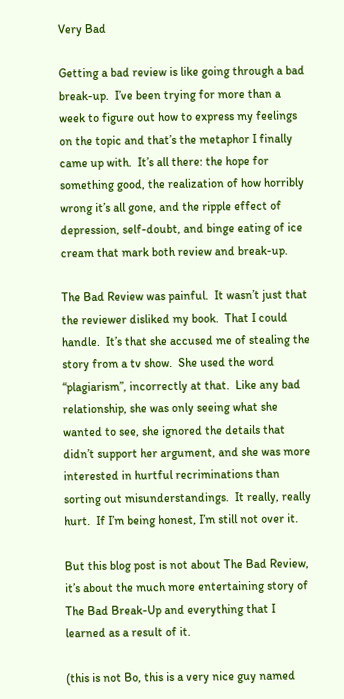Very Bad

Getting a bad review is like going through a bad break-up.  I’ve been trying for more than a week to figure out how to express my feelings on the topic and that’s the metaphor I finally came up with.  It’s all there: the hope for something good, the realization of how horribly wrong it’s all gone, and the ripple effect of depression, self-doubt, and binge eating of ice cream that mark both review and break-up.

The Bad Review was painful.  It wasn’t just that the reviewer disliked my book.  That I could handle.  It’s that she accused me of stealing the story from a tv show.  She used the word “plagiarism”, incorrectly at that.  Like any bad relationship, she was only seeing what she wanted to see, she ignored the details that didn’t support her argument, and she was more interested in hurtful recriminations than sorting out misunderstandings.  It really, really hurt.  If I’m being honest, I’m still not over it.

But this blog post is not about The Bad Review, it’s about the much more entertaining story of The Bad Break-Up and everything that I learned as a result of it.

(this is not Bo, this is a very nice guy named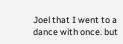Joel that I went to a dance with once. but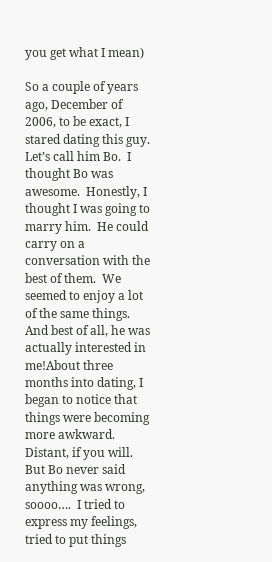you get what I mean)

So a couple of years ago, December of 2006, to be exact, I stared dating this guy.  Let’s call him Bo.  I thought Bo was awesome.  Honestly, I thought I was going to marry him.  He could carry on a conversation with the best of them.  We seemed to enjoy a lot of the same things.  And best of all, he was actually interested in me!About three months into dating, I began to notice that things were becoming more awkward.  Distant, if you will.  But Bo never said anything was wrong, soooo….  I tried to express my feelings, tried to put things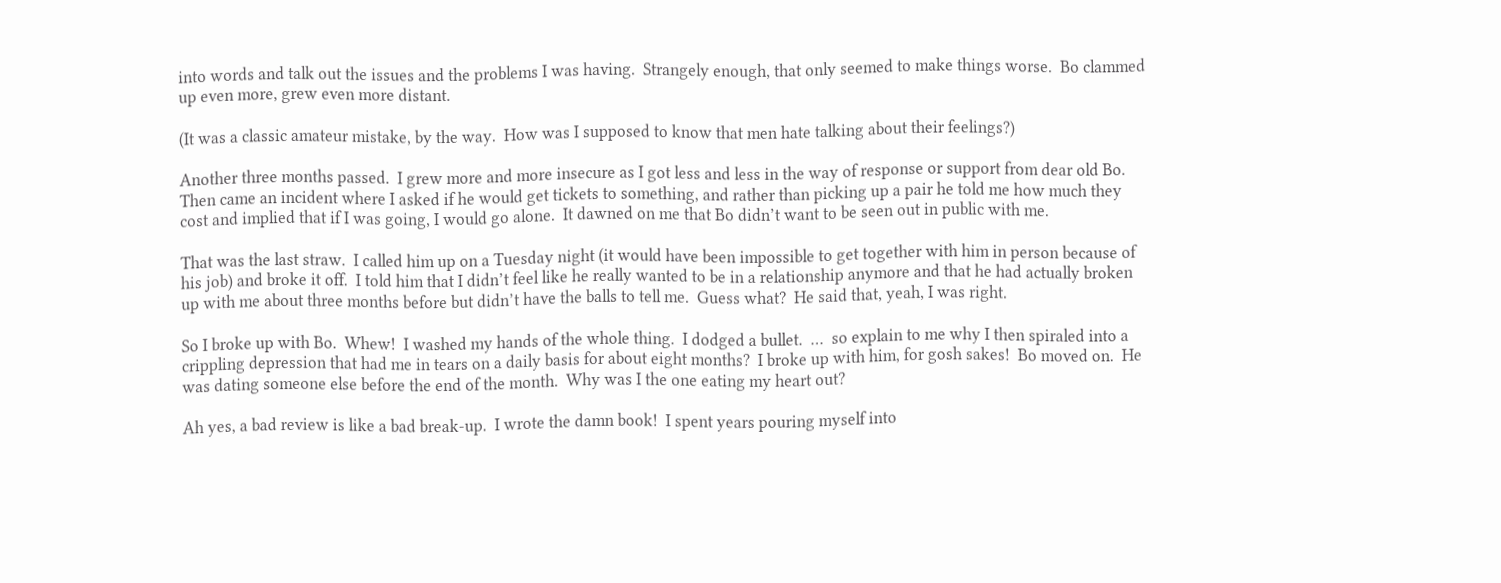into words and talk out the issues and the problems I was having.  Strangely enough, that only seemed to make things worse.  Bo clammed up even more, grew even more distant.

(It was a classic amateur mistake, by the way.  How was I supposed to know that men hate talking about their feelings?)

Another three months passed.  I grew more and more insecure as I got less and less in the way of response or support from dear old Bo.  Then came an incident where I asked if he would get tickets to something, and rather than picking up a pair he told me how much they cost and implied that if I was going, I would go alone.  It dawned on me that Bo didn’t want to be seen out in public with me.

That was the last straw.  I called him up on a Tuesday night (it would have been impossible to get together with him in person because of his job) and broke it off.  I told him that I didn’t feel like he really wanted to be in a relationship anymore and that he had actually broken up with me about three months before but didn’t have the balls to tell me.  Guess what?  He said that, yeah, I was right.

So I broke up with Bo.  Whew!  I washed my hands of the whole thing.  I dodged a bullet.  …  so explain to me why I then spiraled into a crippling depression that had me in tears on a daily basis for about eight months?  I broke up with him, for gosh sakes!  Bo moved on.  He was dating someone else before the end of the month.  Why was I the one eating my heart out?

Ah yes, a bad review is like a bad break-up.  I wrote the damn book!  I spent years pouring myself into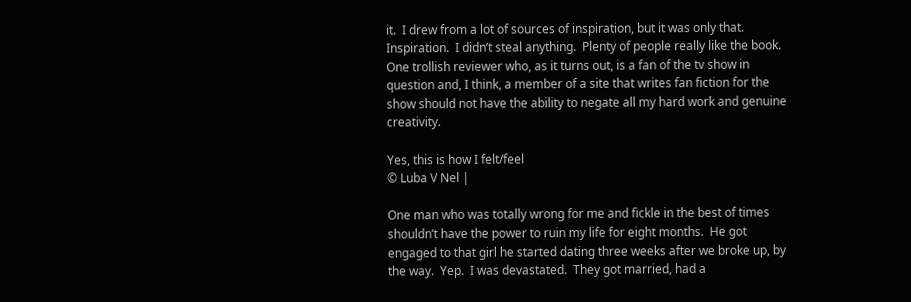it.  I drew from a lot of sources of inspiration, but it was only that.  Inspiration.  I didn’t steal anything.  Plenty of people really like the book.  One trollish reviewer who, as it turns out, is a fan of the tv show in question and, I think, a member of a site that writes fan fiction for the show should not have the ability to negate all my hard work and genuine creativity.

Yes, this is how I felt/feel
© Luba V Nel |

One man who was totally wrong for me and fickle in the best of times shouldn’t have the power to ruin my life for eight months.  He got engaged to that girl he started dating three weeks after we broke up, by the way.  Yep.  I was devastated.  They got married, had a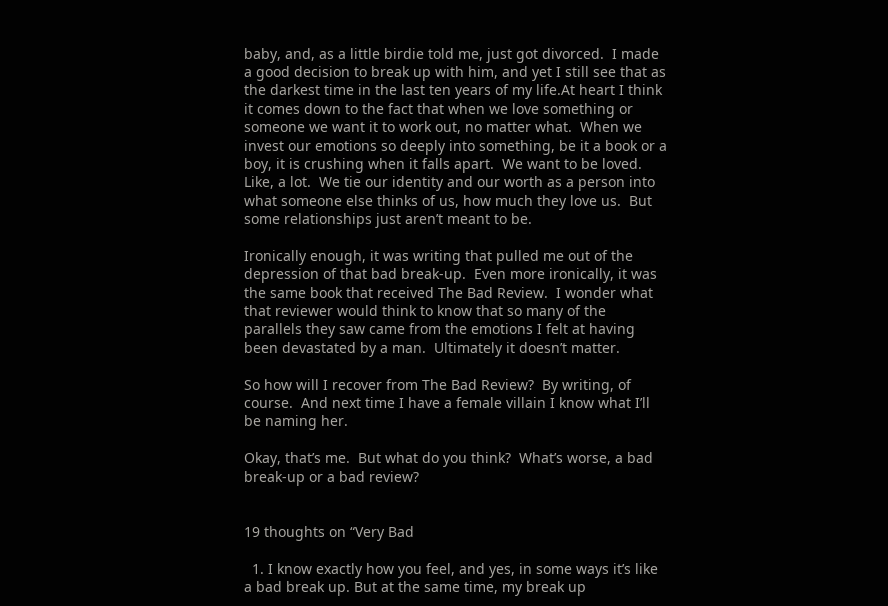baby, and, as a little birdie told me, just got divorced.  I made a good decision to break up with him, and yet I still see that as the darkest time in the last ten years of my life.At heart I think it comes down to the fact that when we love something or someone we want it to work out, no matter what.  When we invest our emotions so deeply into something, be it a book or a boy, it is crushing when it falls apart.  We want to be loved.  Like, a lot.  We tie our identity and our worth as a person into what someone else thinks of us, how much they love us.  But some relationships just aren’t meant to be.

Ironically enough, it was writing that pulled me out of the depression of that bad break-up.  Even more ironically, it was the same book that received The Bad Review.  I wonder what that reviewer would think to know that so many of the parallels they saw came from the emotions I felt at having been devastated by a man.  Ultimately it doesn’t matter.

So how will I recover from The Bad Review?  By writing, of course.  And next time I have a female villain I know what I’ll be naming her.

Okay, that’s me.  But what do you think?  What’s worse, a bad break-up or a bad review?


19 thoughts on “Very Bad

  1. I know exactly how you feel, and yes, in some ways it’s like a bad break up. But at the same time, my break up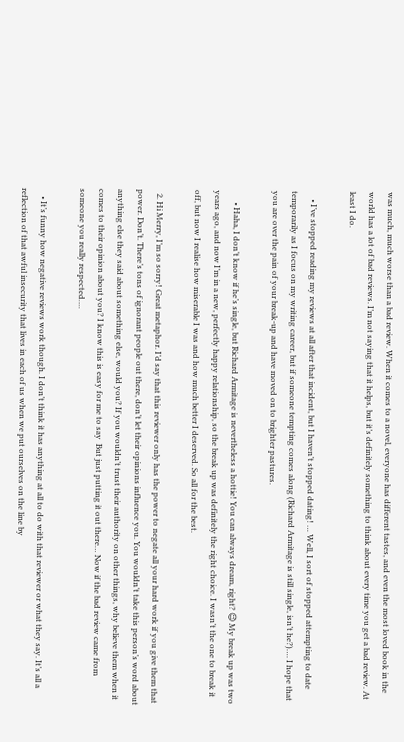was much, much worse than a bad review. When it comes to a novel, everyone has different tastes, and even the most loved book in the world has a lot of bad reviews. I’m not saying that it helps, but it’s definitely something to think about every time you get a bad review. At least I do.

    • I’ve stopped reading my reviews at all after that incident, but I haven’t stopped dating! … Well, I sort of stopped attempting to date temporarily as I focus on my writing career, but if someone tempting comes along (Richard Armitage is still single, isn’t he?)…. I hope that you are over the pain of your break-up and have moved on to brighter pastures.

      • Haha, I don’t know if he’s single, but Richard Armitage is nevertheless a hottie! You can always dream, right? 😉 My break up was two years ago, and now I’m in a new, perfectly happy relationship, so the break up was definitely the right choice. I wasn’t the one to break it off, but now I realise how miserable I was and how much better I deserved. So all for the best.

  2. Hi Merry, I’m so sorry! Great metaphor. I’d say that this reviewer only has the power to negate all your hard work if you give them that power. Don’t. There’s tons of ignorant people out there, don’t let their opinions influence you. You wouldn’t take this person’s word about anything else they said about something else, would you? If you wouldn’t trust their authority on other things, why believe them when it comes to their opinion about you? I know this is easy for me to say  But just putting it out there… Now if the bad review came from someone you really respected….

    • It’s funny how negative reviews work though. I don’t think it has anything at all to do with that reviewer or what they say. It’s all a reflection of that awful insecurity that lives in each of us when we put ourselves on the line by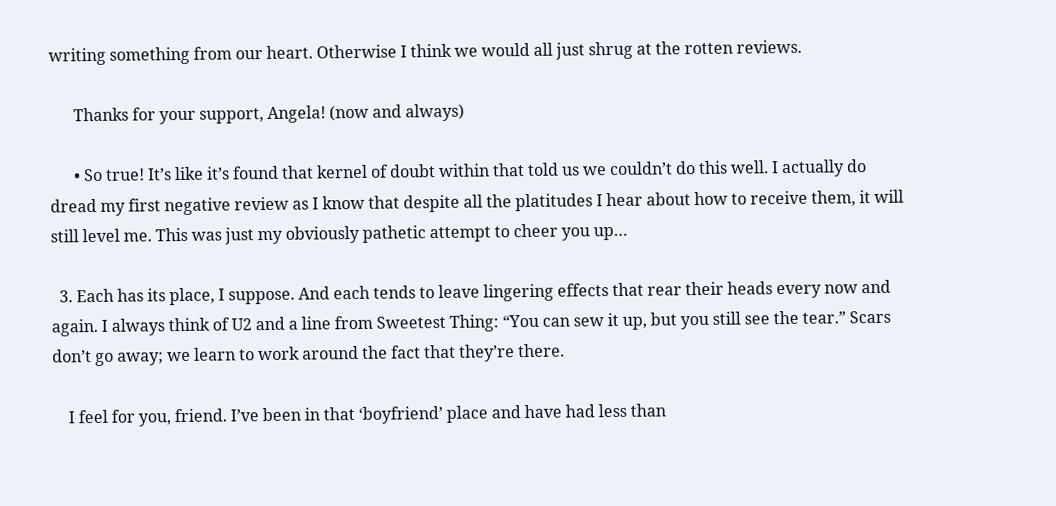writing something from our heart. Otherwise I think we would all just shrug at the rotten reviews.

      Thanks for your support, Angela! (now and always)

      • So true! It’s like it’s found that kernel of doubt within that told us we couldn’t do this well. I actually do dread my first negative review as I know that despite all the platitudes I hear about how to receive them, it will still level me. This was just my obviously pathetic attempt to cheer you up…

  3. Each has its place, I suppose. And each tends to leave lingering effects that rear their heads every now and again. I always think of U2 and a line from Sweetest Thing: “You can sew it up, but you still see the tear.” Scars don’t go away; we learn to work around the fact that they’re there.

    I feel for you, friend. I’ve been in that ‘boyfriend’ place and have had less than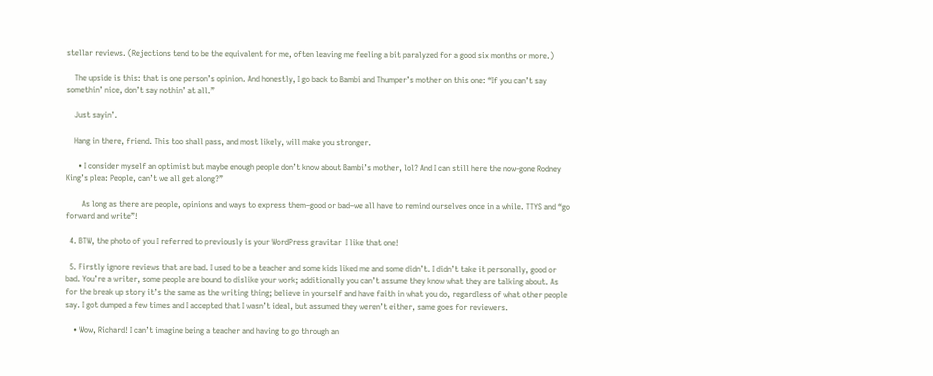stellar reviews. (Rejections tend to be the equivalent for me, often leaving me feeling a bit paralyzed for a good six months or more.)

    The upside is this: that is one person’s opinion. And honestly, I go back to Bambi and Thumper’s mother on this one: “If you can’t say somethin’ nice, don’t say nothin’ at all.”

    Just sayin’.

    Hang in there, friend. This too shall pass, and most likely, will make you stronger.

      • I consider myself an optimist but maybe enough people don’t know about Bambi’s mother, lol? And I can still here the now-gone Rodney King’s plea: People, can’t we all get along?”

        As long as there are people, opinions and ways to express them–good or bad–we all have to remind ourselves once in a while. TTYS and “go forward and write”!

  4. BTW, the photo of you I referred to previously is your WordPress gravitar  I like that one!

  5. Firstly ignore reviews that are bad. I used to be a teacher and some kids liked me and some didn’t. I didn’t take it personally, good or bad. You’re a writer, some people are bound to dislike your work; additionally you can’t assume they know what they are talking about. As for the break up story it’s the same as the writing thing; believe in yourself and have faith in what you do, regardless of what other people say. I got dumped a few times and I accepted that I wasn’t ideal, but assumed they weren’t either, same goes for reviewers.

    • Wow, Richard! I can’t imagine being a teacher and having to go through an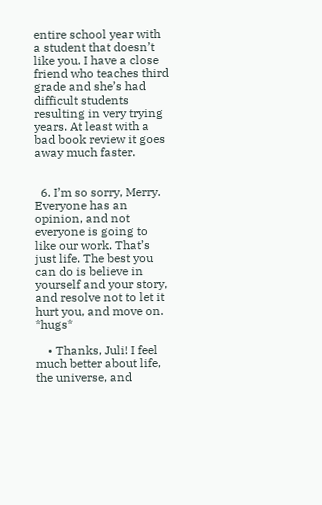entire school year with a student that doesn’t like you. I have a close friend who teaches third grade and she’s had difficult students resulting in very trying years. At least with a bad book review it goes away much faster.


  6. I’m so sorry, Merry. Everyone has an opinion, and not everyone is going to like our work. That’s just life. The best you can do is believe in yourself and your story, and resolve not to let it hurt you, and move on. *hugs*

    • Thanks, Juli! I feel much better about life, the universe, and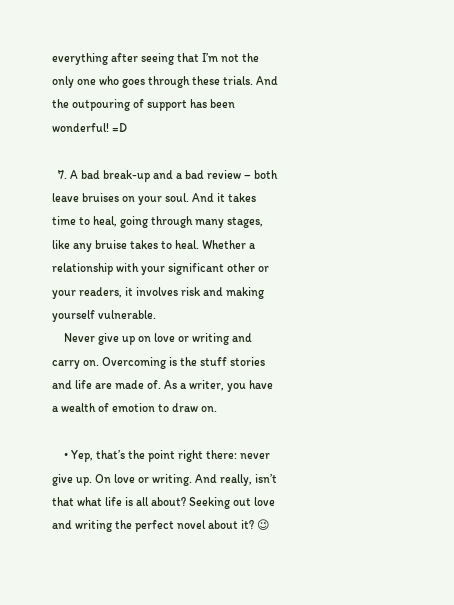everything after seeing that I’m not the only one who goes through these trials. And the outpouring of support has been wonderful! =D

  7. A bad break-up and a bad review – both leave bruises on your soul. And it takes time to heal, going through many stages, like any bruise takes to heal. Whether a relationship with your significant other or your readers, it involves risk and making yourself vulnerable.
    Never give up on love or writing and carry on. Overcoming is the stuff stories and life are made of. As a writer, you have a wealth of emotion to draw on.

    • Yep, that’s the point right there: never give up. On love or writing. And really, isn’t that what life is all about? Seeking out love and writing the perfect novel about it? 😉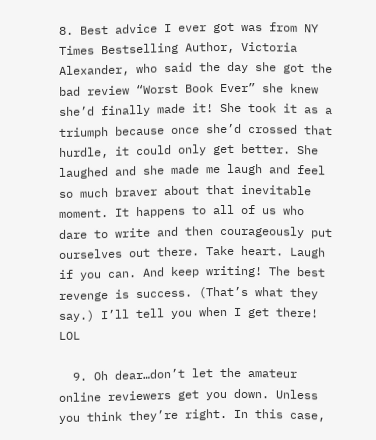8. Best advice I ever got was from NY Times Bestselling Author, Victoria Alexander, who said the day she got the bad review “Worst Book Ever” she knew she’d finally made it! She took it as a triumph because once she’d crossed that hurdle, it could only get better. She laughed and she made me laugh and feel so much braver about that inevitable moment. It happens to all of us who dare to write and then courageously put ourselves out there. Take heart. Laugh if you can. And keep writing! The best revenge is success. (That’s what they say.) I’ll tell you when I get there! LOL

  9. Oh dear…don’t let the amateur online reviewers get you down. Unless you think they’re right. In this case,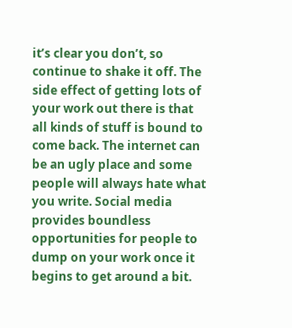it’s clear you don’t, so continue to shake it off. The side effect of getting lots of your work out there is that all kinds of stuff is bound to come back. The internet can be an ugly place and some people will always hate what you write. Social media provides boundless opportunities for people to dump on your work once it begins to get around a bit.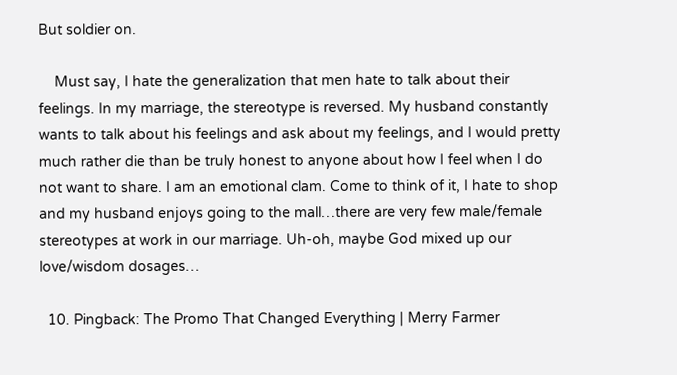But soldier on.

    Must say, I hate the generalization that men hate to talk about their feelings. In my marriage, the stereotype is reversed. My husband constantly wants to talk about his feelings and ask about my feelings, and I would pretty much rather die than be truly honest to anyone about how I feel when I do not want to share. I am an emotional clam. Come to think of it, I hate to shop and my husband enjoys going to the mall…there are very few male/female stereotypes at work in our marriage. Uh-oh, maybe God mixed up our love/wisdom dosages…

  10. Pingback: The Promo That Changed Everything | Merry Farmer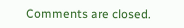Comments are closed.